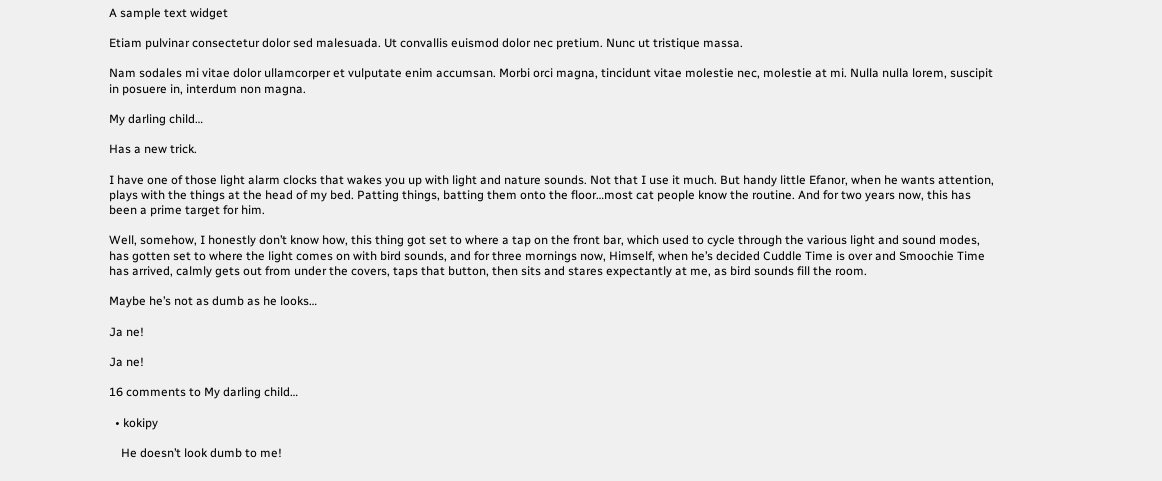A sample text widget

Etiam pulvinar consectetur dolor sed malesuada. Ut convallis euismod dolor nec pretium. Nunc ut tristique massa.

Nam sodales mi vitae dolor ullamcorper et vulputate enim accumsan. Morbi orci magna, tincidunt vitae molestie nec, molestie at mi. Nulla nulla lorem, suscipit in posuere in, interdum non magna.

My darling child…

Has a new trick.

I have one of those light alarm clocks that wakes you up with light and nature sounds. Not that I use it much. But handy little Efanor, when he wants attention, plays with the things at the head of my bed. Patting things, batting them onto the floor…most cat people know the routine. And for two years now, this has been a prime target for him.

Well, somehow, I honestly don’t know how, this thing got set to where a tap on the front bar, which used to cycle through the various light and sound modes, has gotten set to where the light comes on with bird sounds, and for three mornings now, Himself, when he’s decided Cuddle Time is over and Smoochie Time has arrived, calmly gets out from under the covers, taps that button, then sits and stares expectantly at me, as bird sounds fill the room.

Maybe he’s not as dumb as he looks…

Ja ne!

Ja ne!

16 comments to My darling child…

  • kokipy

    He doesn’t look dumb to me!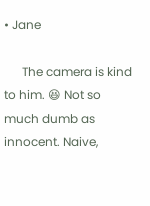• Jane

      The camera is kind to him. 😆 Not so much dumb as innocent. Naive,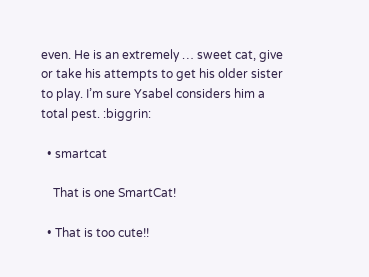even. He is an extremely … sweet cat, give or take his attempts to get his older sister to play. I’m sure Ysabel considers him a total pest. :biggrin:

  • smartcat

    That is one SmartCat!

  • That is too cute!!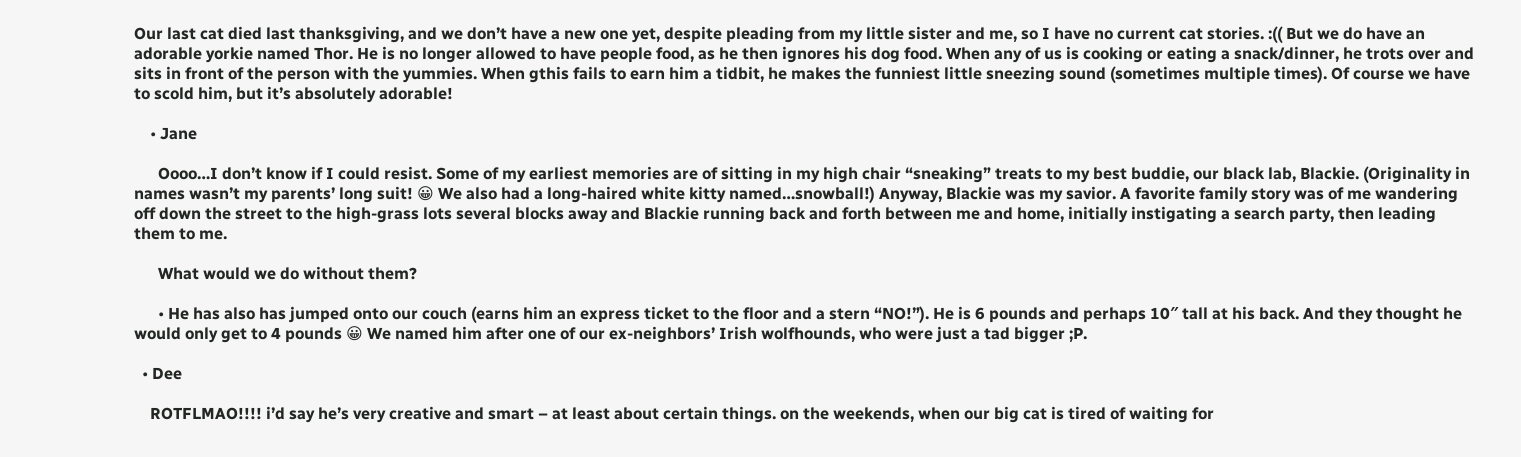Our last cat died last thanksgiving, and we don’t have a new one yet, despite pleading from my little sister and me, so I have no current cat stories. :(( But we do have an adorable yorkie named Thor. He is no longer allowed to have people food, as he then ignores his dog food. When any of us is cooking or eating a snack/dinner, he trots over and sits in front of the person with the yummies. When gthis fails to earn him a tidbit, he makes the funniest little sneezing sound (sometimes multiple times). Of course we have to scold him, but it’s absolutely adorable!

    • Jane

      Oooo…I don’t know if I could resist. Some of my earliest memories are of sitting in my high chair “sneaking” treats to my best buddie, our black lab, Blackie. (Originality in names wasn’t my parents’ long suit! 😀 We also had a long-haired white kitty named…snowball!) Anyway, Blackie was my savior. A favorite family story was of me wandering off down the street to the high-grass lots several blocks away and Blackie running back and forth between me and home, initially instigating a search party, then leading them to me.

      What would we do without them?

      • He has also has jumped onto our couch (earns him an express ticket to the floor and a stern “NO!”). He is 6 pounds and perhaps 10″ tall at his back. And they thought he would only get to 4 pounds 😀 We named him after one of our ex-neighbors’ Irish wolfhounds, who were just a tad bigger ;P.

  • Dee

    ROTFLMAO!!!! i’d say he’s very creative and smart – at least about certain things. on the weekends, when our big cat is tired of waiting for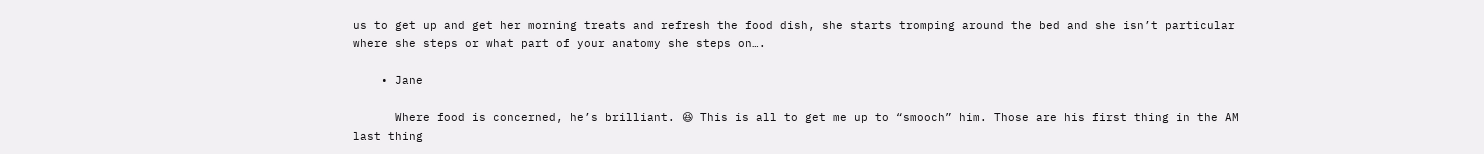us to get up and get her morning treats and refresh the food dish, she starts tromping around the bed and she isn’t particular where she steps or what part of your anatomy she steps on….

    • Jane

      Where food is concerned, he’s brilliant. 😆 This is all to get me up to “smooch” him. Those are his first thing in the AM last thing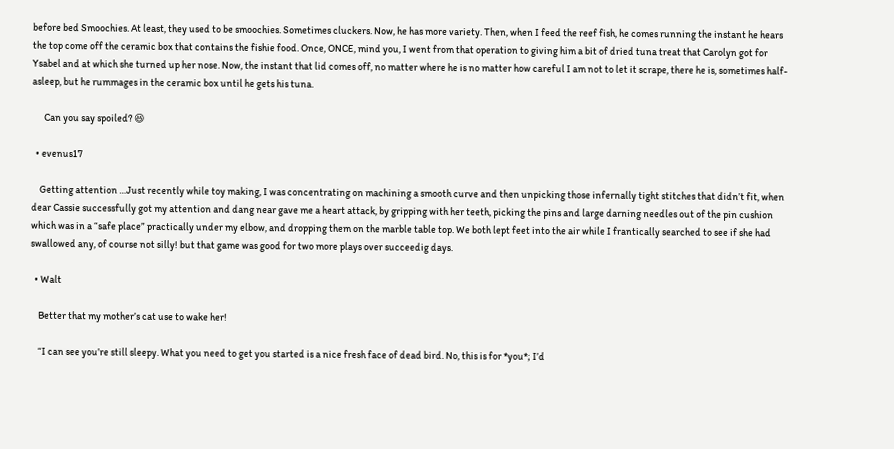before bed Smoochies. At least, they used to be smoochies. Sometimes cluckers. Now, he has more variety. Then, when I feed the reef fish, he comes running the instant he hears the top come off the ceramic box that contains the fishie food. Once, ONCE, mind you, I went from that operation to giving him a bit of dried tuna treat that Carolyn got for Ysabel and at which she turned up her nose. Now, the instant that lid comes off, no matter where he is no matter how careful I am not to let it scrape, there he is, sometimes half-asleep, but he rummages in the ceramic box until he gets his tuna.

      Can you say spoiled? 😆

  • evenus17

    Getting attention …Just recently while toy making, I was concentrating on machining a smooth curve and then unpicking those infernally tight stitches that didn’t fit, when dear Cassie successfully got my attention and dang near gave me a heart attack, by gripping with her teeth, picking the pins and large darning needles out of the pin cushion which was in a “safe place” practically under my elbow, and dropping them on the marble table top. We both lept feet into the air while I frantically searched to see if she had swallowed any, of course not silly! but that game was good for two more plays over succeedig days.

  • Walt

    Better that my mother’s cat use to wake her!

    “I can see you’re still sleepy. What you need to get you started is a nice fresh face of dead bird. No, this is for *you*; I’d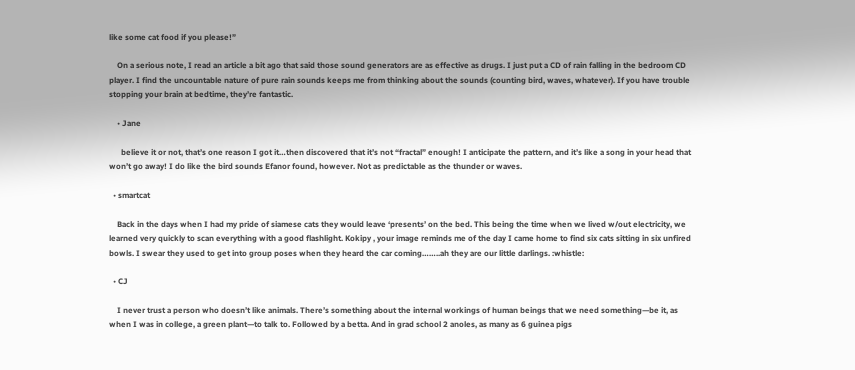like some cat food if you please!”

    On a serious note, I read an article a bit ago that said those sound generators are as effective as drugs. I just put a CD of rain falling in the bedroom CD player. I find the uncountable nature of pure rain sounds keeps me from thinking about the sounds (counting bird, waves, whatever). If you have trouble stopping your brain at bedtime, they’re fantastic.

    • Jane

      believe it or not, that’s one reason I got it…then discovered that it’s not “fractal” enough! I anticipate the pattern, and it’s like a song in your head that won’t go away! I do like the bird sounds Efanor found, however. Not as predictable as the thunder or waves.

  • smartcat

    Back in the days when I had my pride of siamese cats they would leave ‘presents’ on the bed. This being the time when we lived w/out electricity, we learned very quickly to scan everything with a good flashlight. Kokipy , your image reminds me of the day I came home to find six cats sitting in six unfired bowls. I swear they used to get into group poses when they heard the car coming……..ah they are our little darlings. :whistle:

  • CJ

    I never trust a person who doesn’t like animals. There’s something about the internal workings of human beings that we need something—be it, as when I was in college, a green plant—to talk to. Followed by a betta. And in grad school 2 anoles, as many as 6 guinea pigs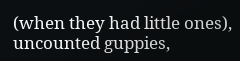(when they had little ones), uncounted guppies,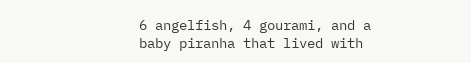6 angelfish, 4 gourami, and a baby piranha that lived with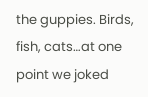the guppies. Birds, fish, cats…at one point we joked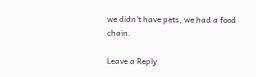we didn’t have pets, we had a food chain.

Leave a Reply